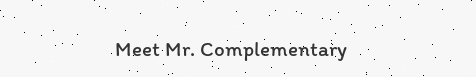Meet Mr. Complementary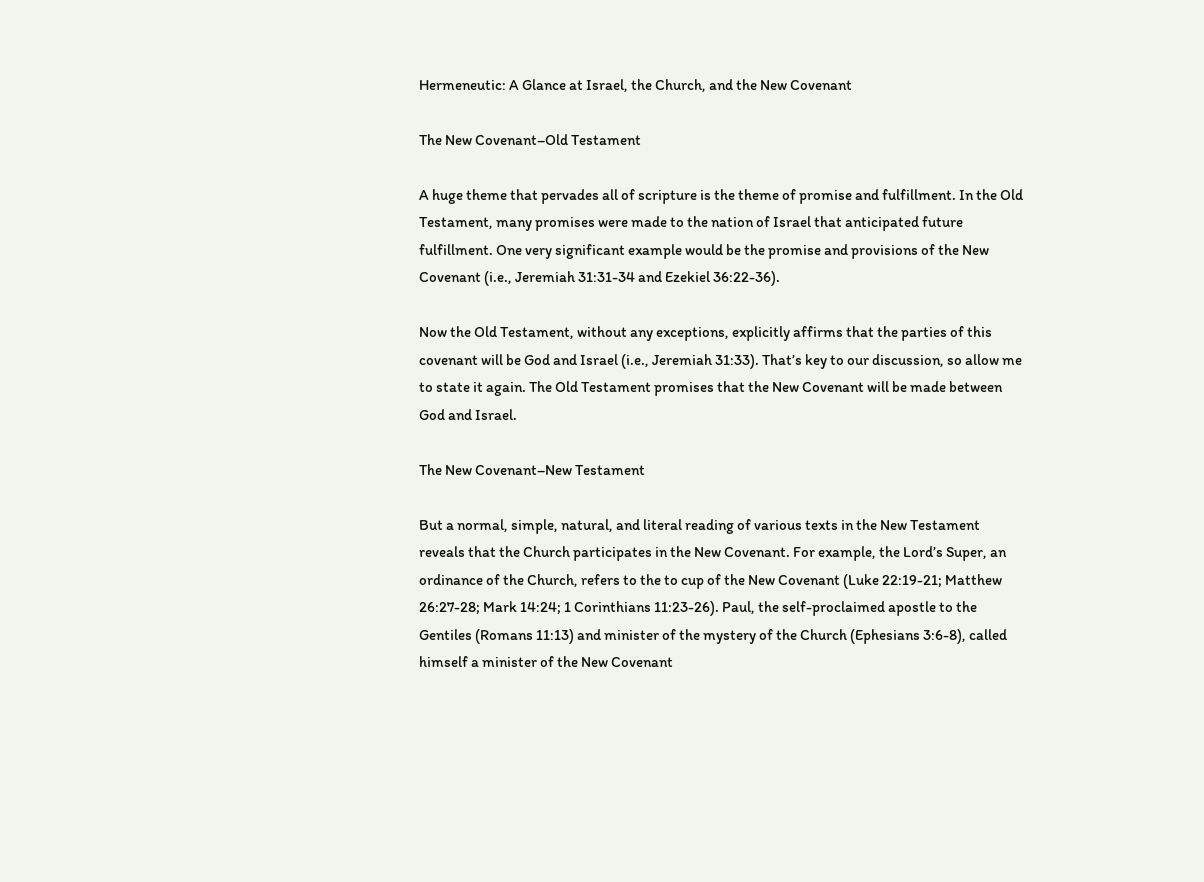Hermeneutic: A Glance at Israel, the Church, and the New Covenant

The New Covenant–Old Testament

A huge theme that pervades all of scripture is the theme of promise and fulfillment. In the Old Testament, many promises were made to the nation of Israel that anticipated future fulfillment. One very significant example would be the promise and provisions of the New Covenant (i.e., Jeremiah 31:31-34 and Ezekiel 36:22-36).

Now the Old Testament, without any exceptions, explicitly affirms that the parties of this covenant will be God and Israel (i.e., Jeremiah 31:33). That’s key to our discussion, so allow me to state it again. The Old Testament promises that the New Covenant will be made between God and Israel.

The New Covenant–New Testament

But a normal, simple, natural, and literal reading of various texts in the New Testament reveals that the Church participates in the New Covenant. For example, the Lord’s Super, an ordinance of the Church, refers to the to cup of the New Covenant (Luke 22:19-21; Matthew 26:27-28; Mark 14:24; 1 Corinthians 11:23-26). Paul, the self-proclaimed apostle to the Gentiles (Romans 11:13) and minister of the mystery of the Church (Ephesians 3:6-8), called himself a minister of the New Covenant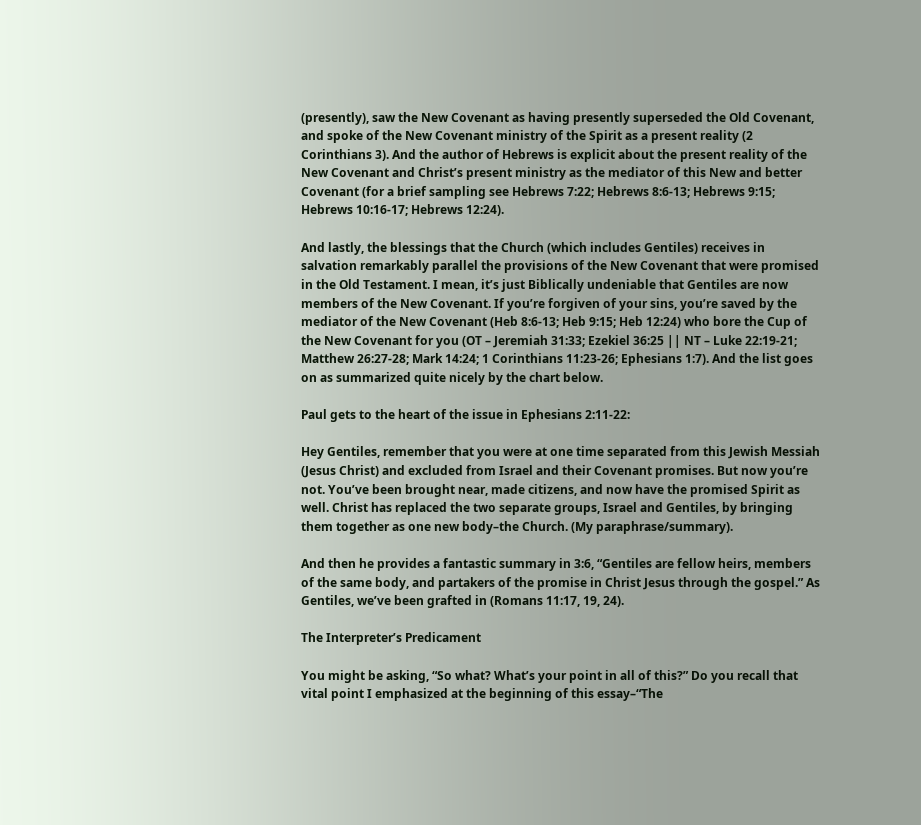(presently), saw the New Covenant as having presently superseded the Old Covenant, and spoke of the New Covenant ministry of the Spirit as a present reality (2 Corinthians 3). And the author of Hebrews is explicit about the present reality of the New Covenant and Christ’s present ministry as the mediator of this New and better Covenant (for a brief sampling see Hebrews 7:22; Hebrews 8:6-13; Hebrews 9:15; Hebrews 10:16-17; Hebrews 12:24).

And lastly, the blessings that the Church (which includes Gentiles) receives in salvation remarkably parallel the provisions of the New Covenant that were promised in the Old Testament. I mean, it’s just Biblically undeniable that Gentiles are now members of the New Covenant. If you’re forgiven of your sins, you’re saved by the mediator of the New Covenant (Heb 8:6-13; Heb 9:15; Heb 12:24) who bore the Cup of the New Covenant for you (OT – Jeremiah 31:33; Ezekiel 36:25 || NT – Luke 22:19-21; Matthew 26:27-28; Mark 14:24; 1 Corinthians 11:23-26; Ephesians 1:7). And the list goes on as summarized quite nicely by the chart below.

Paul gets to the heart of the issue in Ephesians 2:11-22:

Hey Gentiles, remember that you were at one time separated from this Jewish Messiah (Jesus Christ) and excluded from Israel and their Covenant promises. But now you’re not. You’ve been brought near, made citizens, and now have the promised Spirit as well. Christ has replaced the two separate groups, Israel and Gentiles, by bringing them together as one new body–the Church. (My paraphrase/summary).

And then he provides a fantastic summary in 3:6, “Gentiles are fellow heirs, members of the same body, and partakers of the promise in Christ Jesus through the gospel.” As Gentiles, we’ve been grafted in (Romans 11:17, 19, 24).

The Interpreter’s Predicament

You might be asking, “So what? What’s your point in all of this?” Do you recall that vital point I emphasized at the beginning of this essay–“The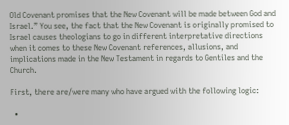Old Covenant promises that the New Covenant will be made between God and Israel.” You see, the fact that the New Covenant is originally promised to Israel causes theologians to go in different interpretative directions when it comes to these New Covenant references, allusions, and implications made in the New Testament in regards to Gentiles and the Church.

First, there are/were many who have argued with the following logic:

  •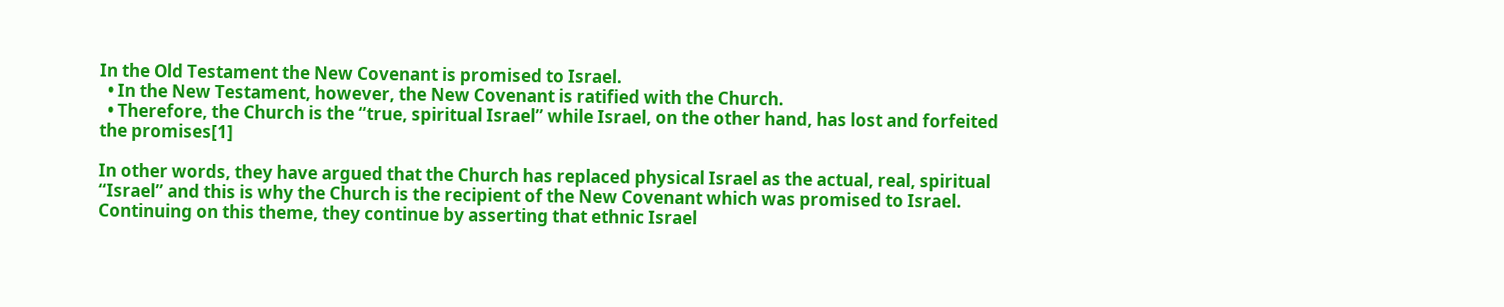In the Old Testament the New Covenant is promised to Israel.
  • In the New Testament, however, the New Covenant is ratified with the Church.
  • Therefore, the Church is the “true, spiritual Israel” while Israel, on the other hand, has lost and forfeited the promises[1]

In other words, they have argued that the Church has replaced physical Israel as the actual, real, spiritual “Israel” and this is why the Church is the recipient of the New Covenant which was promised to Israel. Continuing on this theme, they continue by asserting that ethnic Israel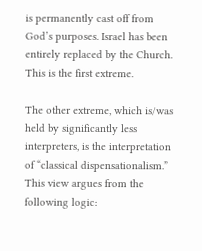is permanently cast off from God’s purposes. Israel has been entirely replaced by the Church. This is the first extreme.

The other extreme, which is/was held by significantly less interpreters, is the interpretation of “classical dispensationalism.” This view argues from the following logic: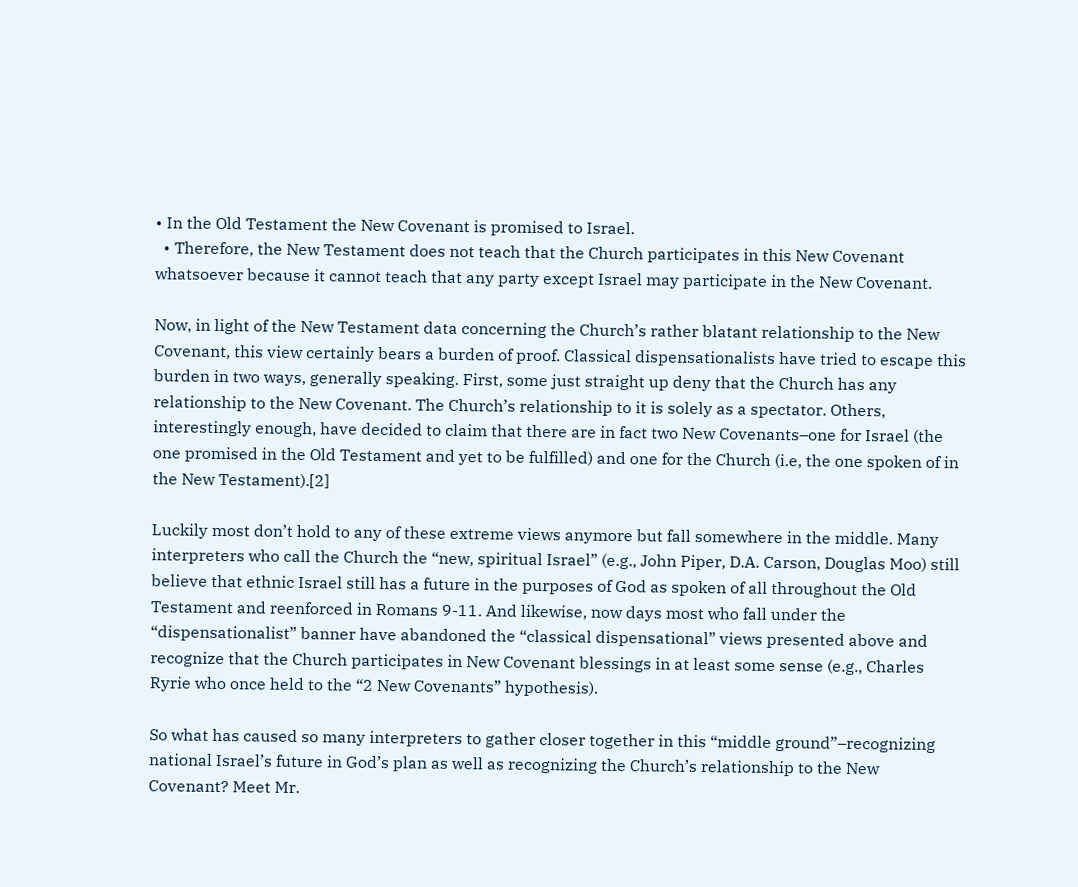• In the Old Testament the New Covenant is promised to Israel.
  • Therefore, the New Testament does not teach that the Church participates in this New Covenant whatsoever because it cannot teach that any party except Israel may participate in the New Covenant.

Now, in light of the New Testament data concerning the Church’s rather blatant relationship to the New Covenant, this view certainly bears a burden of proof. Classical dispensationalists have tried to escape this burden in two ways, generally speaking. First, some just straight up deny that the Church has any relationship to the New Covenant. The Church’s relationship to it is solely as a spectator. Others, interestingly enough, have decided to claim that there are in fact two New Covenants–one for Israel (the one promised in the Old Testament and yet to be fulfilled) and one for the Church (i.e, the one spoken of in the New Testament).[2]

Luckily most don’t hold to any of these extreme views anymore but fall somewhere in the middle. Many interpreters who call the Church the “new, spiritual Israel” (e.g., John Piper, D.A. Carson, Douglas Moo) still believe that ethnic Israel still has a future in the purposes of God as spoken of all throughout the Old Testament and reenforced in Romans 9-11. And likewise, now days most who fall under the “dispensationalist” banner have abandoned the “classical dispensational” views presented above and recognize that the Church participates in New Covenant blessings in at least some sense (e.g., Charles Ryrie who once held to the “2 New Covenants” hypothesis).

So what has caused so many interpreters to gather closer together in this “middle ground”–recognizing national Israel’s future in God’s plan as well as recognizing the Church’s relationship to the New Covenant? Meet Mr.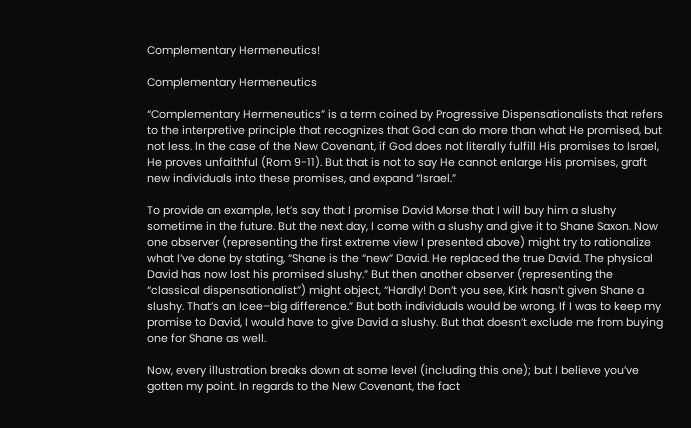Complementary Hermeneutics!

Complementary Hermeneutics

“Complementary Hermeneutics” is a term coined by Progressive Dispensationalists that refers to the interpretive principle that recognizes that God can do more than what He promised, but not less. In the case of the New Covenant, if God does not literally fulfill His promises to Israel, He proves unfaithful (Rom 9-11). But that is not to say He cannot enlarge His promises, graft new individuals into these promises, and expand “Israel.”

To provide an example, let’s say that I promise David Morse that I will buy him a slushy sometime in the future. But the next day, I come with a slushy and give it to Shane Saxon. Now one observer (representing the first extreme view I presented above) might try to rationalize what I’ve done by stating, “Shane is the “new” David. He replaced the true David. The physical David has now lost his promised slushy.” But then another observer (representing the “classical dispensationalist”) might object, “Hardly! Don’t you see, Kirk hasn’t given Shane a slushy. That’s an Icee–big difference.” But both individuals would be wrong. If I was to keep my promise to David, I would have to give David a slushy. But that doesn’t exclude me from buying one for Shane as well.

Now, every illustration breaks down at some level (including this one); but I believe you’ve gotten my point. In regards to the New Covenant, the fact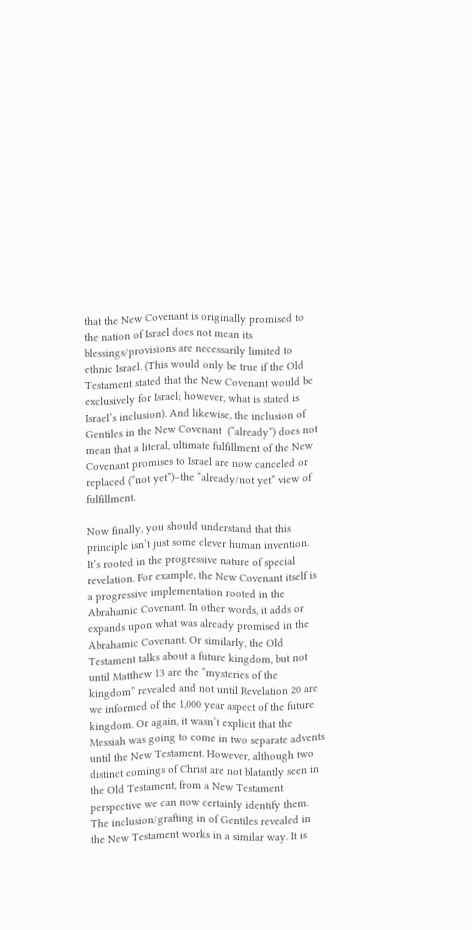that the New Covenant is originally promised to the nation of Israel does not mean its blessings/provisions are necessarily limited to ethnic Israel. (This would only be true if the Old Testament stated that the New Covenant would be exclusively for Israel; however, what is stated is Israel’s inclusion). And likewise, the inclusion of Gentiles in the New Covenant  (“already”) does not mean that a literal, ultimate fulfillment of the New Covenant promises to Israel are now canceled or replaced (“not yet”)–the “already/not yet” view of fulfillment.

Now finally, you should understand that this principle isn’t just some clever human invention. It’s rooted in the progressive nature of special revelation. For example, the New Covenant itself is a progressive implementation rooted in the Abrahamic Covenant. In other words, it adds or expands upon what was already promised in the Abrahamic Covenant. Or similarly, the Old Testament talks about a future kingdom, but not until Matthew 13 are the “mysteries of the kingdom” revealed and not until Revelation 20 are we informed of the 1,000 year aspect of the future kingdom. Or again, it wasn’t explicit that the Messiah was going to come in two separate advents until the New Testament. However, although two distinct comings of Christ are not blatantly seen in the Old Testament, from a New Testament perspective we can now certainly identify them. The inclusion/grafting in of Gentiles revealed in the New Testament works in a similar way. It is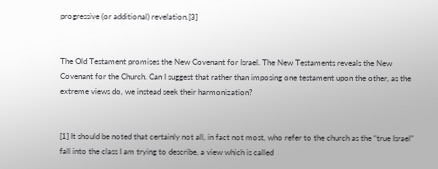progressive (or additional) revelation.[3]


The Old Testament promises the New Covenant for Israel. The New Testaments reveals the New Covenant for the Church. Can I suggest that rather than imposing one testament upon the other, as the extreme views do, we instead seek their harmonization?


[1] It should be noted that certainly not all, in fact not most, who refer to the church as the “true Israel” fall into the class I am trying to describe, a view which is called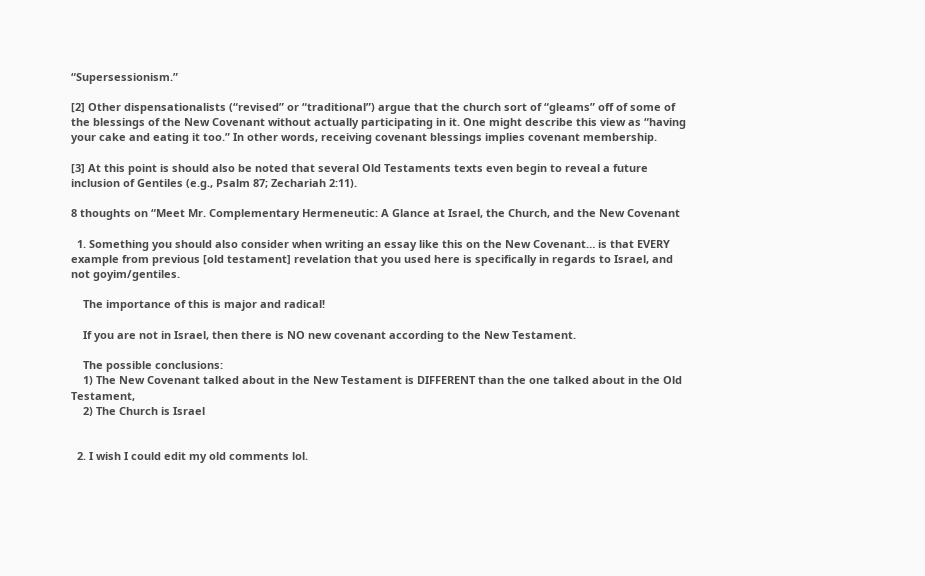“Supersessionism.”

[2] Other dispensationalists (“revised” or “traditional”) argue that the church sort of “gleams” off of some of the blessings of the New Covenant without actually participating in it. One might describe this view as “having your cake and eating it too.” In other words, receiving covenant blessings implies covenant membership.

[3] At this point is should also be noted that several Old Testaments texts even begin to reveal a future inclusion of Gentiles (e.g., Psalm 87; Zechariah 2:11).

8 thoughts on “Meet Mr. Complementary Hermeneutic: A Glance at Israel, the Church, and the New Covenant

  1. Something you should also consider when writing an essay like this on the New Covenant… is that EVERY example from previous [old testament] revelation that you used here is specifically in regards to Israel, and not goyim/gentiles.

    The importance of this is major and radical!

    If you are not in Israel, then there is NO new covenant according to the New Testament.

    The possible conclusions:
    1) The New Covenant talked about in the New Testament is DIFFERENT than the one talked about in the Old Testament,
    2) The Church is Israel


  2. I wish I could edit my old comments lol.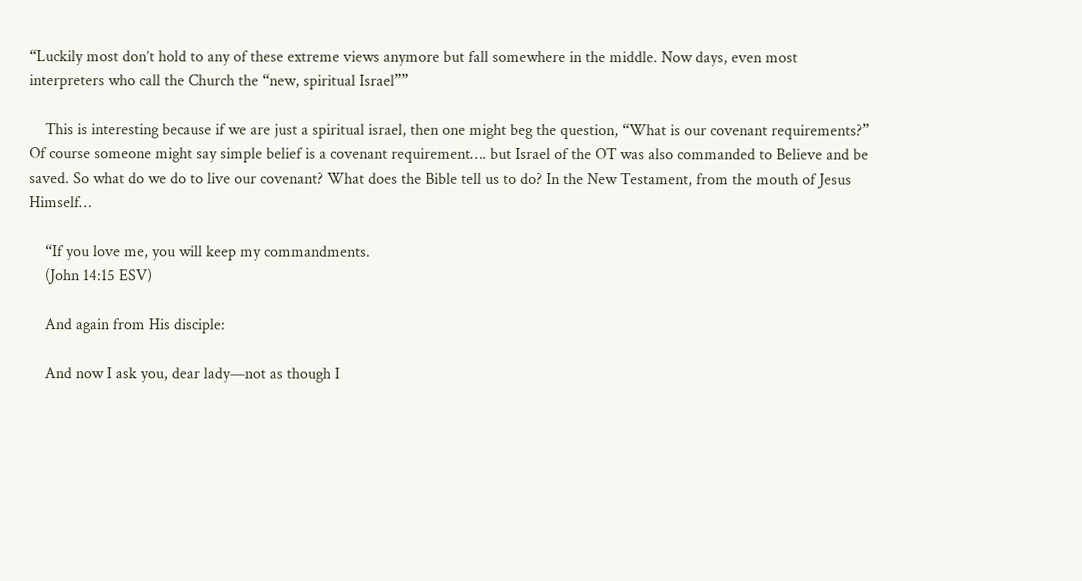“Luckily most don’t hold to any of these extreme views anymore but fall somewhere in the middle. Now days, even most interpreters who call the Church the “new, spiritual Israel””

    This is interesting because if we are just a spiritual israel, then one might beg the question, “What is our covenant requirements?” Of course someone might say simple belief is a covenant requirement…. but Israel of the OT was also commanded to Believe and be saved. So what do we do to live our covenant? What does the Bible tell us to do? In the New Testament, from the mouth of Jesus Himself…

    “If you love me, you will keep my commandments.
    (John 14:15 ESV)

    And again from His disciple:

    And now I ask you, dear lady—not as though I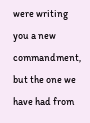were writing you a new commandment, but the one we have had from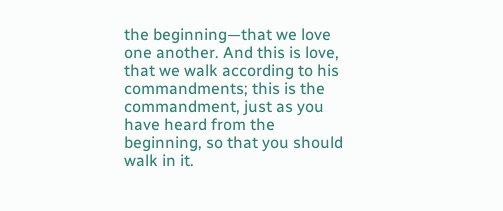the beginning—that we love one another. And this is love, that we walk according to his commandments; this is the commandment, just as you have heard from the beginning, so that you should walk in it.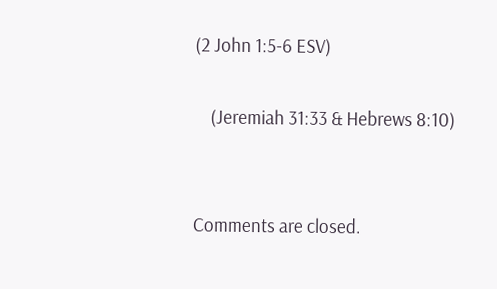(2 John 1:5-6 ESV)

    (Jeremiah 31:33 & Hebrews 8:10)


Comments are closed.